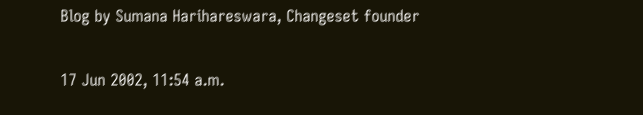Blog by Sumana Harihareswara, Changeset founder

17 Jun 2002, 11:54 a.m.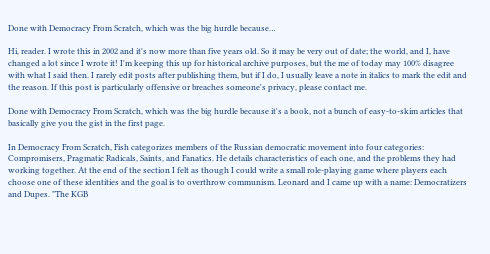Done with Democracy From Scratch, which was the big hurdle because…

Hi, reader. I wrote this in 2002 and it's now more than five years old. So it may be very out of date; the world, and I, have changed a lot since I wrote it! I'm keeping this up for historical archive purposes, but the me of today may 100% disagree with what I said then. I rarely edit posts after publishing them, but if I do, I usually leave a note in italics to mark the edit and the reason. If this post is particularly offensive or breaches someone's privacy, please contact me.

Done with Democracy From Scratch, which was the big hurdle because it's a book, not a bunch of easy-to-skim articles that basically give you the gist in the first page.

In Democracy From Scratch, Fish categorizes members of the Russian democratic movement into four categories: Compromisers, Pragmatic Radicals, Saints, and Fanatics. He details characteristics of each one, and the problems they had working together. At the end of the section I felt as though I could write a small role-playing game where players each choose one of these identities and the goal is to overthrow communism. Leonard and I came up with a name: Democratizers and Dupes. "The KGB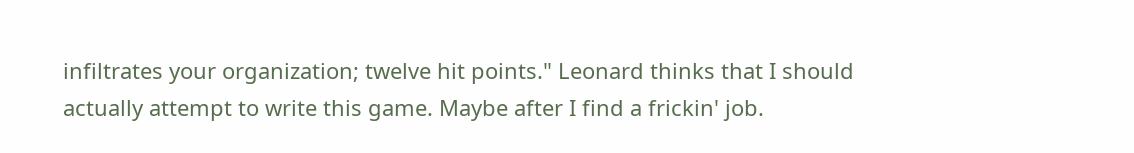infiltrates your organization; twelve hit points." Leonard thinks that I should actually attempt to write this game. Maybe after I find a frickin' job.